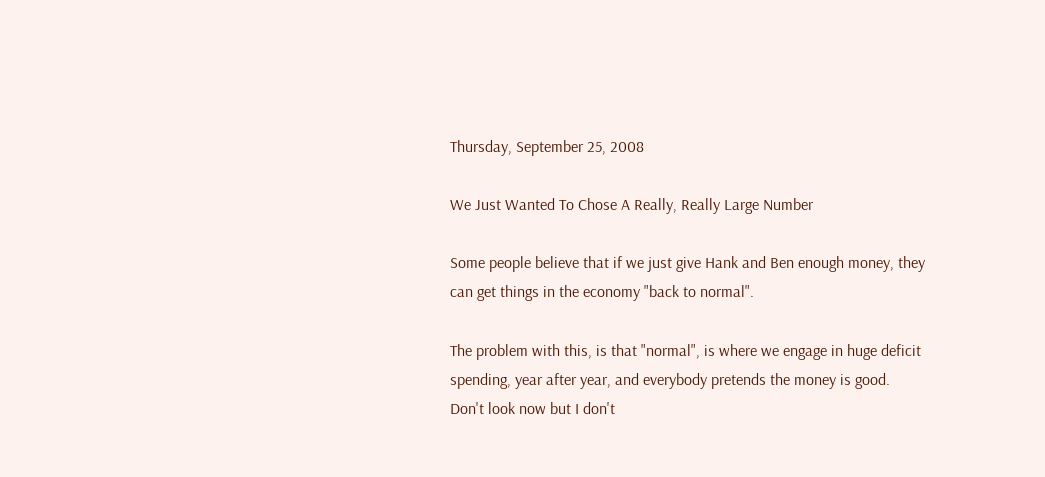Thursday, September 25, 2008

We Just Wanted To Chose A Really, Really Large Number

Some people believe that if we just give Hank and Ben enough money, they can get things in the economy "back to normal".

The problem with this, is that "normal", is where we engage in huge deficit spending, year after year, and everybody pretends the money is good. Don't look now but I don't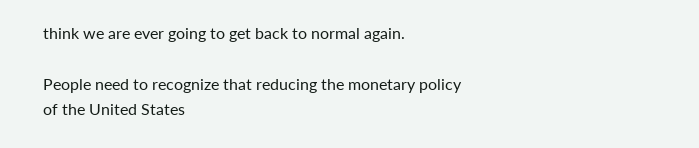think we are ever going to get back to normal again.

People need to recognize that reducing the monetary policy of the United States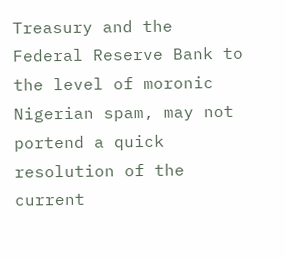Treasury and the Federal Reserve Bank to the level of moronic Nigerian spam, may not portend a quick resolution of the current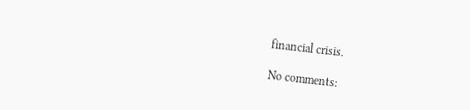financial crisis.

No comments: